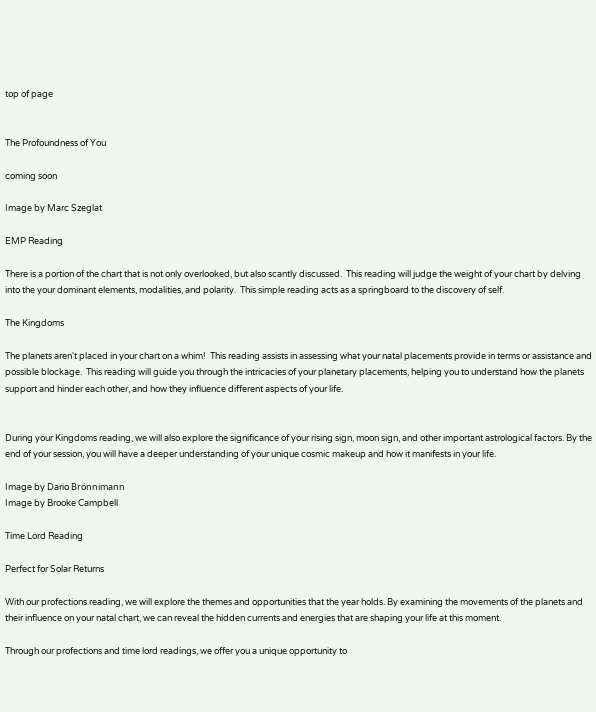top of page


The Profoundness of You

coming soon

Image by Marc Szeglat

EMP Reading

There is a portion of the chart that is not only overlooked, but also scantly discussed.  This reading will judge the weight of your chart by delving into the your dominant elements, modalities, and polarity.  This simple reading acts as a springboard to the discovery of self.

The Kingdoms

The planets aren't placed in your chart on a whim!  This reading assists in assessing what your natal placements provide in terms or assistance and possible blockage.  This reading will guide you through the intricacies of your planetary placements, helping you to understand how the planets support and hinder each other, and how they influence different aspects of your life.


During your Kingdoms reading, we will also explore the significance of your rising sign, moon sign, and other important astrological factors. By the end of your session, you will have a deeper understanding of your unique cosmic makeup and how it manifests in your life.

Image by Dario Brönnimann
Image by Brooke Campbell

Time Lord Reading

Perfect for Solar Returns

With our profections reading, we will explore the themes and opportunities that the year holds. By examining the movements of the planets and their influence on your natal chart, we can reveal the hidden currents and energies that are shaping your life at this moment.

Through our profections and time lord readings, we offer you a unique opportunity to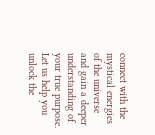connect with the mystical energies of the universe and gain a deeper understanding of your true purpose. Let us help you unlock the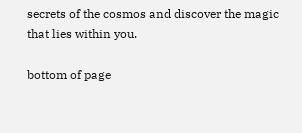secrets of the cosmos and discover the magic that lies within you.

bottom of page